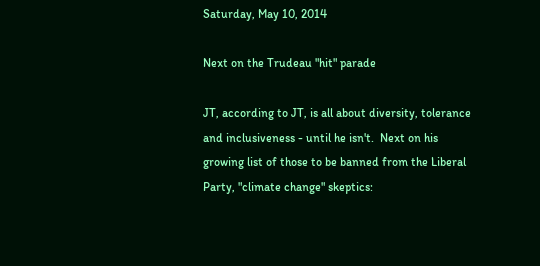Saturday, May 10, 2014

Next on the Trudeau "hit" parade

JT, according to JT, is all about diversity, tolerance and inclusiveness - until he isn't.  Next on his growing list of those to be banned from the Liberal Party, "climate change" skeptics: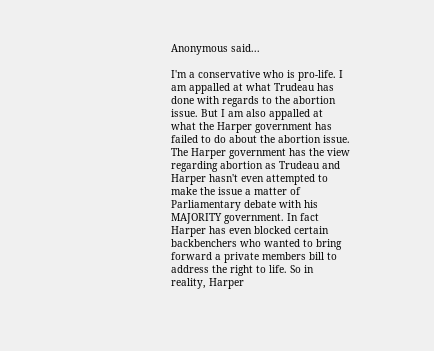Anonymous said...

I'm a conservative who is pro-life. I am appalled at what Trudeau has done with regards to the abortion issue. But I am also appalled at what the Harper government has failed to do about the abortion issue. The Harper government has the view regarding abortion as Trudeau and Harper hasn't even attempted to make the issue a matter of Parliamentary debate with his MAJORITY government. In fact Harper has even blocked certain backbenchers who wanted to bring forward a private members bill to address the right to life. So in reality, Harper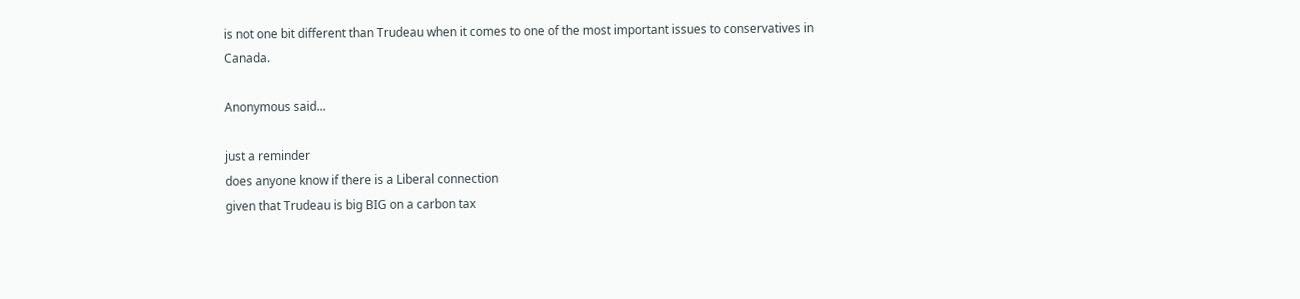is not one bit different than Trudeau when it comes to one of the most important issues to conservatives in Canada.

Anonymous said...

just a reminder
does anyone know if there is a Liberal connection
given that Trudeau is big BIG on a carbon tax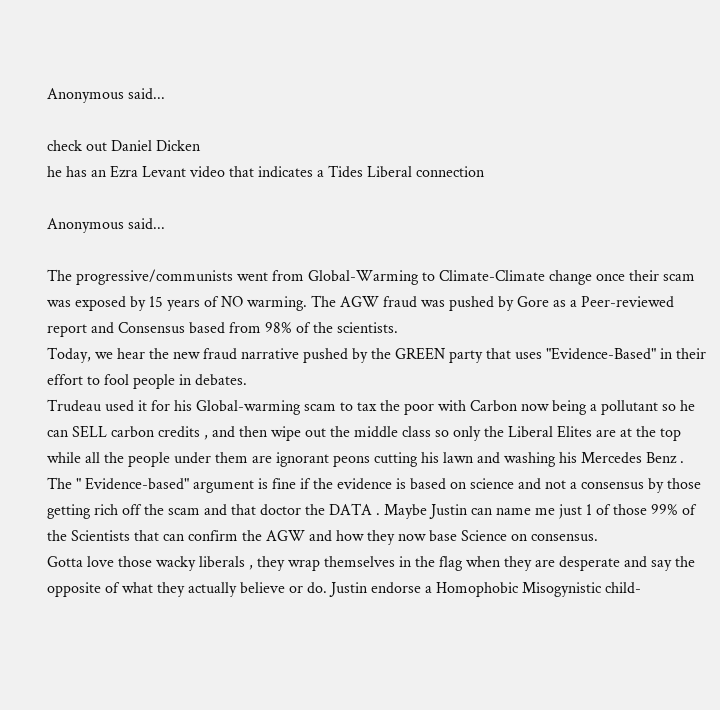Anonymous said...

check out Daniel Dicken
he has an Ezra Levant video that indicates a Tides Liberal connection

Anonymous said...

The progressive/communists went from Global-Warming to Climate-Climate change once their scam was exposed by 15 years of NO warming. The AGW fraud was pushed by Gore as a Peer-reviewed report and Consensus based from 98% of the scientists.
Today, we hear the new fraud narrative pushed by the GREEN party that uses "Evidence-Based" in their effort to fool people in debates.
Trudeau used it for his Global-warming scam to tax the poor with Carbon now being a pollutant so he can SELL carbon credits , and then wipe out the middle class so only the Liberal Elites are at the top while all the people under them are ignorant peons cutting his lawn and washing his Mercedes Benz .
The " Evidence-based" argument is fine if the evidence is based on science and not a consensus by those getting rich off the scam and that doctor the DATA . Maybe Justin can name me just 1 of those 99% of the Scientists that can confirm the AGW and how they now base Science on consensus.
Gotta love those wacky liberals , they wrap themselves in the flag when they are desperate and say the opposite of what they actually believe or do. Justin endorse a Homophobic Misogynistic child-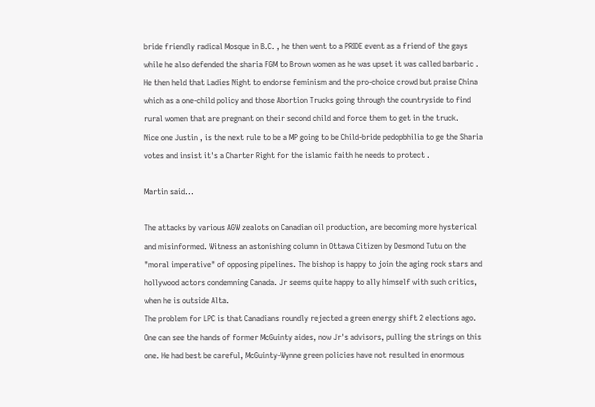bride friendly radical Mosque in B.C. , he then went to a PRIDE event as a friend of the gays while he also defended the sharia FGM to Brown women as he was upset it was called barbaric . He then held that Ladies Night to endorse feminism and the pro-choice crowd but praise China which as a one-child policy and those Abortion Trucks going through the countryside to find rural women that are pregnant on their second child and force them to get in the truck.
Nice one Justin , is the next rule to be a MP going to be Child-bride pedopbhilia to ge the Sharia votes and insist it's a Charter Right for the islamic faith he needs to protect .

Martin said...

The attacks by various AGW zealots on Canadian oil production, are becoming more hysterical and misinformed. Witness an astonishing column in Ottawa Citizen by Desmond Tutu on the "moral imperative" of opposing pipelines. The bishop is happy to join the aging rock stars and hollywood actors condemning Canada. Jr seems quite happy to ally himself with such critics, when he is outside Alta.
The problem for LPC is that Canadians roundly rejected a green energy shift 2 elections ago. One can see the hands of former McGuinty aides, now Jr's advisors, pulling the strings on this one. He had best be careful, McGuinty-Wynne green policies have not resulted in enormous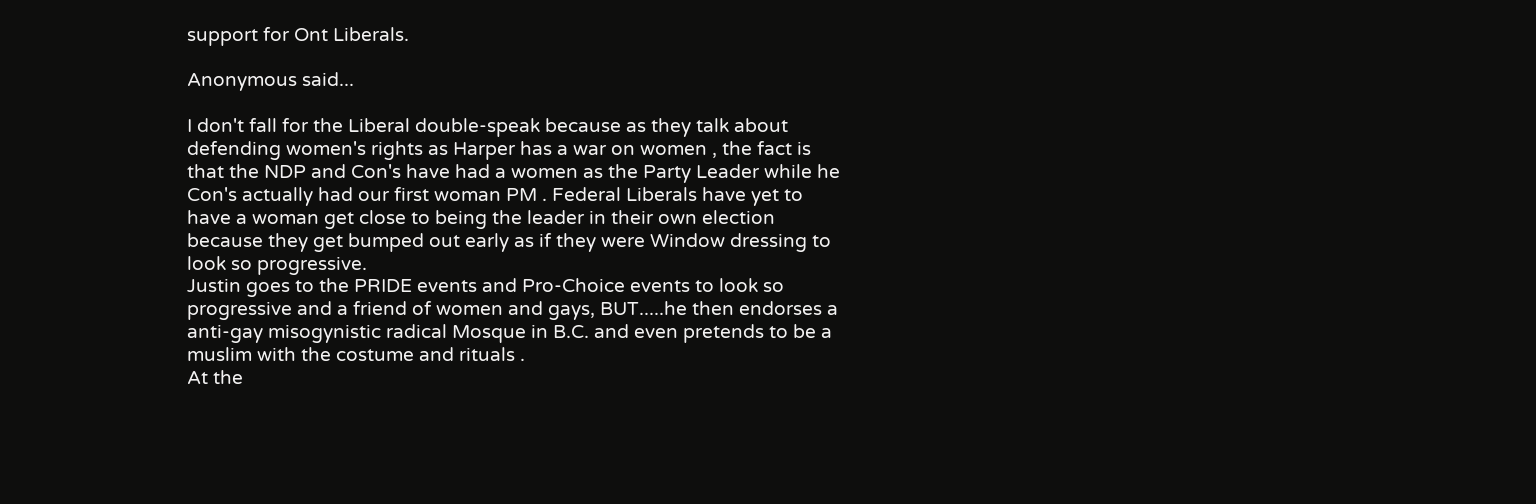support for Ont Liberals.

Anonymous said...

I don't fall for the Liberal double-speak because as they talk about defending women's rights as Harper has a war on women , the fact is that the NDP and Con's have had a women as the Party Leader while he Con's actually had our first woman PM . Federal Liberals have yet to have a woman get close to being the leader in their own election because they get bumped out early as if they were Window dressing to look so progressive.
Justin goes to the PRIDE events and Pro-Choice events to look so progressive and a friend of women and gays, BUT.....he then endorses a anti-gay misogynistic radical Mosque in B.C. and even pretends to be a muslim with the costume and rituals .
At the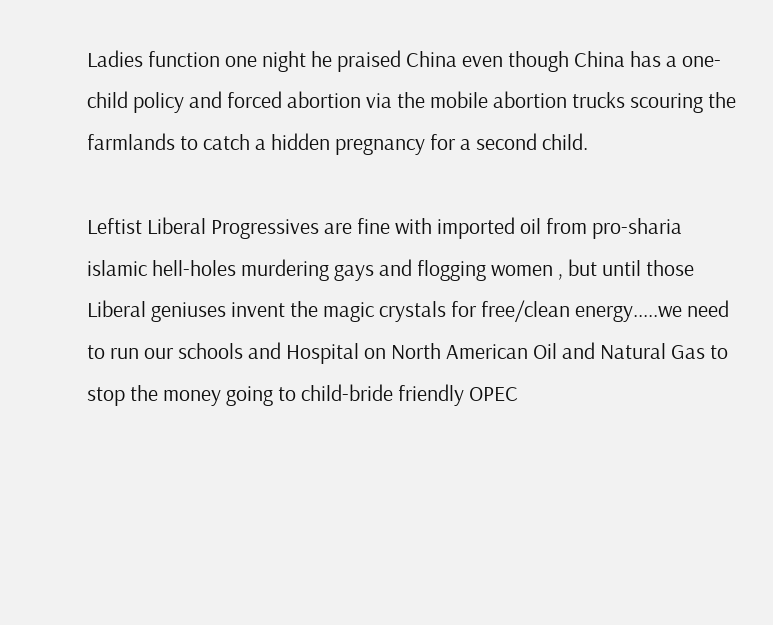Ladies function one night he praised China even though China has a one-child policy and forced abortion via the mobile abortion trucks scouring the farmlands to catch a hidden pregnancy for a second child.

Leftist Liberal Progressives are fine with imported oil from pro-sharia islamic hell-holes murdering gays and flogging women , but until those Liberal geniuses invent the magic crystals for free/clean energy.....we need to run our schools and Hospital on North American Oil and Natural Gas to stop the money going to child-bride friendly OPEC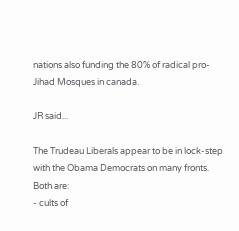nations also funding the 80% of radical pro-Jihad Mosques in canada.

JR said...

The Trudeau Liberals appear to be in lock-step with the Obama Democrats on many fronts. Both are:
- cults of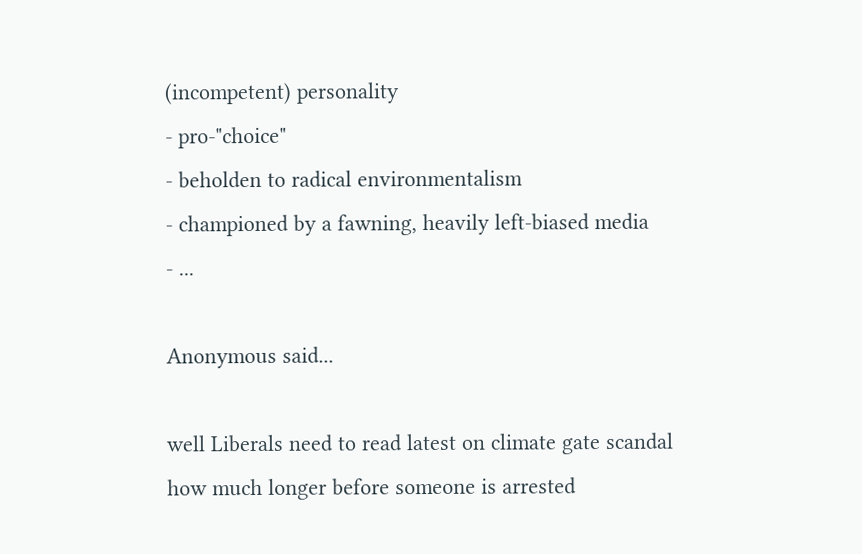(incompetent) personality
- pro-"choice"
- beholden to radical environmentalism
- championed by a fawning, heavily left-biased media
- ...

Anonymous said...

well Liberals need to read latest on climate gate scandal
how much longer before someone is arrested